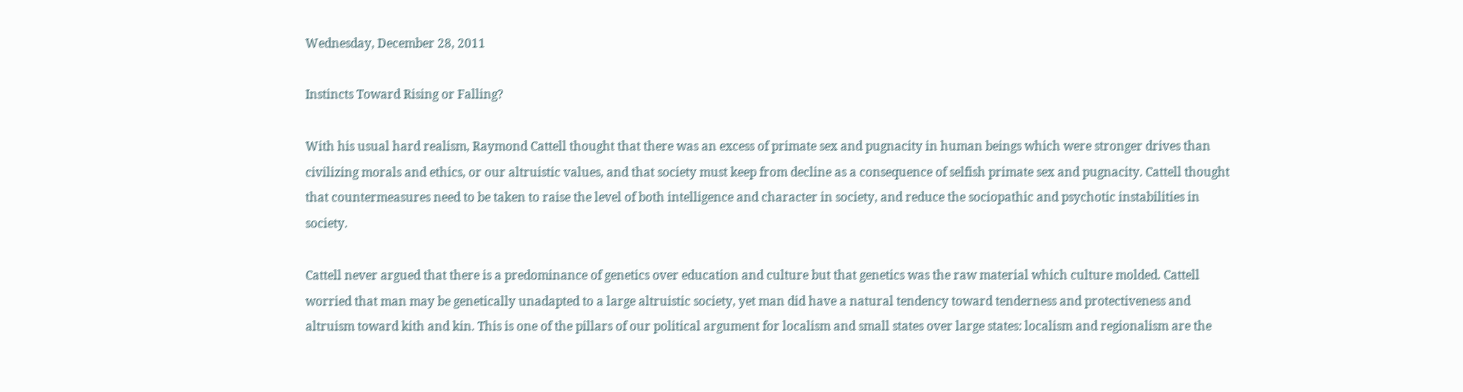Wednesday, December 28, 2011

Instincts Toward Rising or Falling?

With his usual hard realism, Raymond Cattell thought that there was an excess of primate sex and pugnacity in human beings which were stronger drives than civilizing morals and ethics, or our altruistic values, and that society must keep from decline as a consequence of selfish primate sex and pugnacity. Cattell thought that countermeasures need to be taken to raise the level of both intelligence and character in society, and reduce the sociopathic and psychotic instabilities in society.

Cattell never argued that there is a predominance of genetics over education and culture but that genetics was the raw material which culture molded. Cattell worried that man may be genetically unadapted to a large altruistic society, yet man did have a natural tendency toward tenderness and protectiveness and altruism toward kith and kin. This is one of the pillars of our political argument for localism and small states over large states: localism and regionalism are the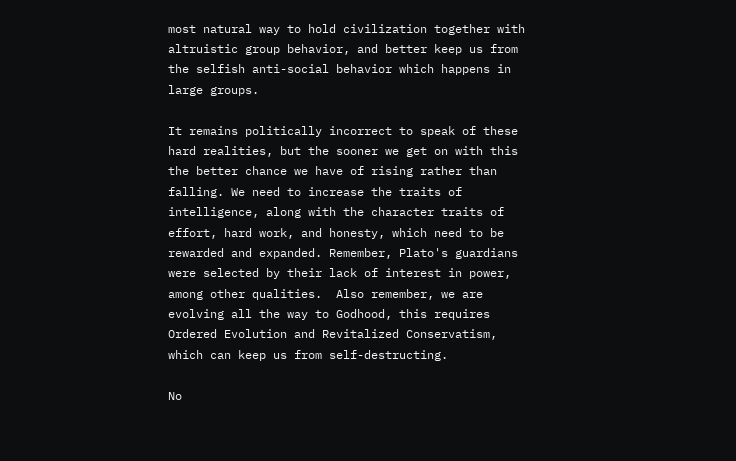most natural way to hold civilization together with altruistic group behavior, and better keep us from the selfish anti-social behavior which happens in large groups.

It remains politically incorrect to speak of these hard realities, but the sooner we get on with this the better chance we have of rising rather than falling. We need to increase the traits of intelligence, along with the character traits of effort, hard work, and honesty, which need to be rewarded and expanded. Remember, Plato's guardians were selected by their lack of interest in power, among other qualities.  Also remember, we are evolving all the way to Godhood, this requires Ordered Evolution and Revitalized Conservatism, which can keep us from self-destructing.

No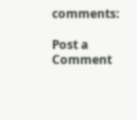comments:

Post a Comment